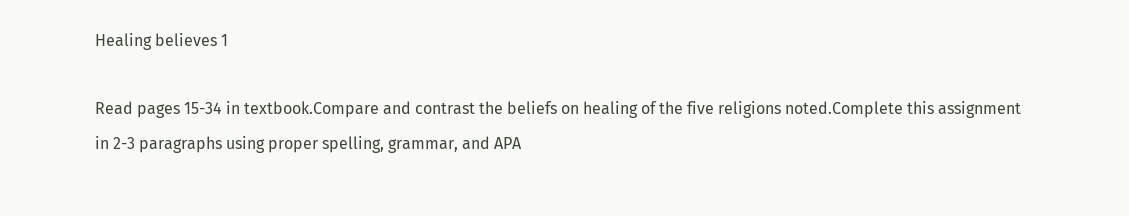Healing believes 1

Read pages 15-34 in textbook.Compare and contrast the beliefs on healing of the five religions noted.Complete this assignment in 2-3 paragraphs using proper spelling, grammar, and APA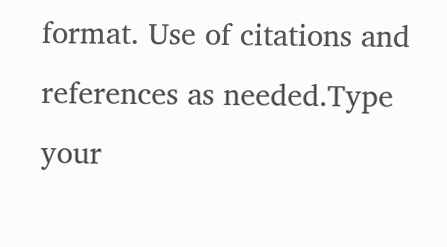format. Use of citations and references as needed.Type your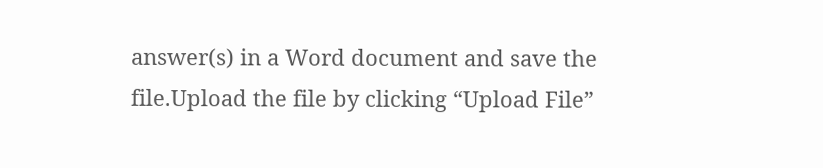answer(s) in a Word document and save the file.Upload the file by clicking “Upload File”